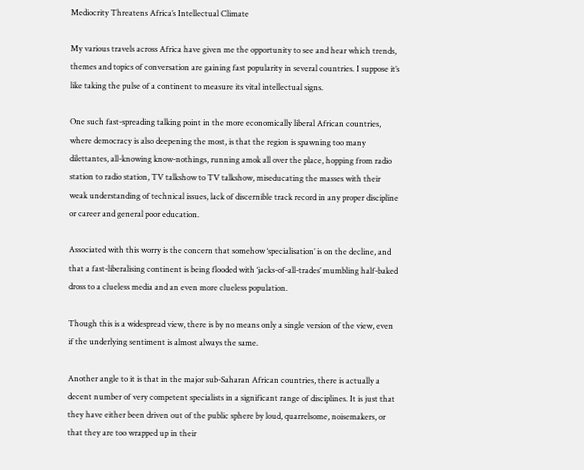Mediocrity Threatens Africa’s Intellectual Climate

My various travels across Africa have given me the opportunity to see and hear which trends, themes and topics of conversation are gaining fast popularity in several countries. I suppose it’s like taking the pulse of a continent to measure its vital intellectual signs.

One such fast-spreading talking point in the more economically liberal African countries, where democracy is also deepening the most, is that the region is spawning too many dilettantes, all-knowing know-nothings, running amok all over the place, hopping from radio station to radio station, TV talkshow to TV talkshow, miseducating the masses with their weak understanding of technical issues, lack of discernible track record in any proper discipline or career and general poor education.

Associated with this worry is the concern that somehow ‘specialisation’ is on the decline, and that a fast-liberalising continent is being flooded with ‘jacks-of-all-trades’ mumbling half-baked dross to a clueless media and an even more clueless population.

Though this is a widespread view, there is by no means only a single version of the view, even if the underlying sentiment is almost always the same.

Another angle to it is that in the major sub-Saharan African countries, there is actually a decent number of very competent specialists in a significant range of disciplines. It is just that they have either been driven out of the public sphere by loud, quarrelsome, noisemakers, or that they are too wrapped up in their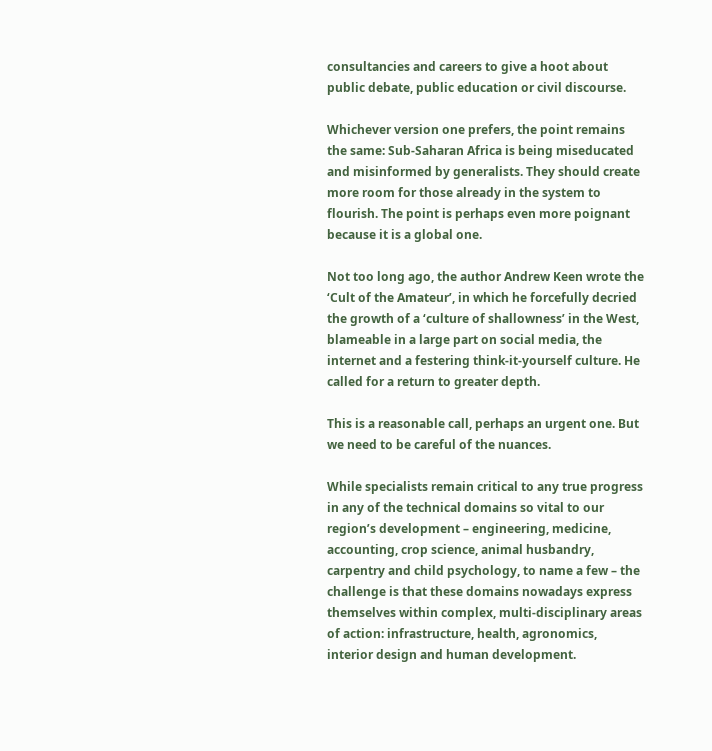consultancies and careers to give a hoot about public debate, public education or civil discourse.

Whichever version one prefers, the point remains the same: Sub-Saharan Africa is being miseducated and misinformed by generalists. They should create more room for those already in the system to flourish. The point is perhaps even more poignant because it is a global one.

Not too long ago, the author Andrew Keen wrote the ‘Cult of the Amateur’, in which he forcefully decried the growth of a ‘culture of shallowness’ in the West, blameable in a large part on social media, the internet and a festering think-it-yourself culture. He called for a return to greater depth.

This is a reasonable call, perhaps an urgent one. But we need to be careful of the nuances.

While specialists remain critical to any true progress in any of the technical domains so vital to our region’s development – engineering, medicine, accounting, crop science, animal husbandry, carpentry and child psychology, to name a few – the challenge is that these domains nowadays express themselves within complex, multi-disciplinary areas of action: infrastructure, health, agronomics, interior design and human development.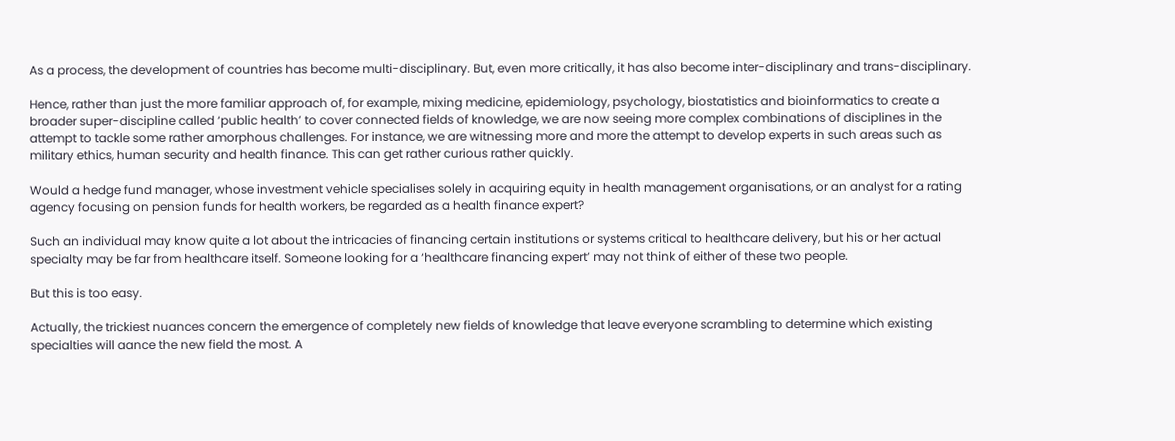As a process, the development of countries has become multi-disciplinary. But, even more critically, it has also become inter-disciplinary and trans-disciplinary.

Hence, rather than just the more familiar approach of, for example, mixing medicine, epidemiology, psychology, biostatistics and bioinformatics to create a broader super-discipline called ‘public health’ to cover connected fields of knowledge, we are now seeing more complex combinations of disciplines in the attempt to tackle some rather amorphous challenges. For instance, we are witnessing more and more the attempt to develop experts in such areas such as military ethics, human security and health finance. This can get rather curious rather quickly.

Would a hedge fund manager, whose investment vehicle specialises solely in acquiring equity in health management organisations, or an analyst for a rating agency focusing on pension funds for health workers, be regarded as a health finance expert?

Such an individual may know quite a lot about the intricacies of financing certain institutions or systems critical to healthcare delivery, but his or her actual specialty may be far from healthcare itself. Someone looking for a ‘healthcare financing expert’ may not think of either of these two people.

But this is too easy.

Actually, the trickiest nuances concern the emergence of completely new fields of knowledge that leave everyone scrambling to determine which existing specialties will aance the new field the most. A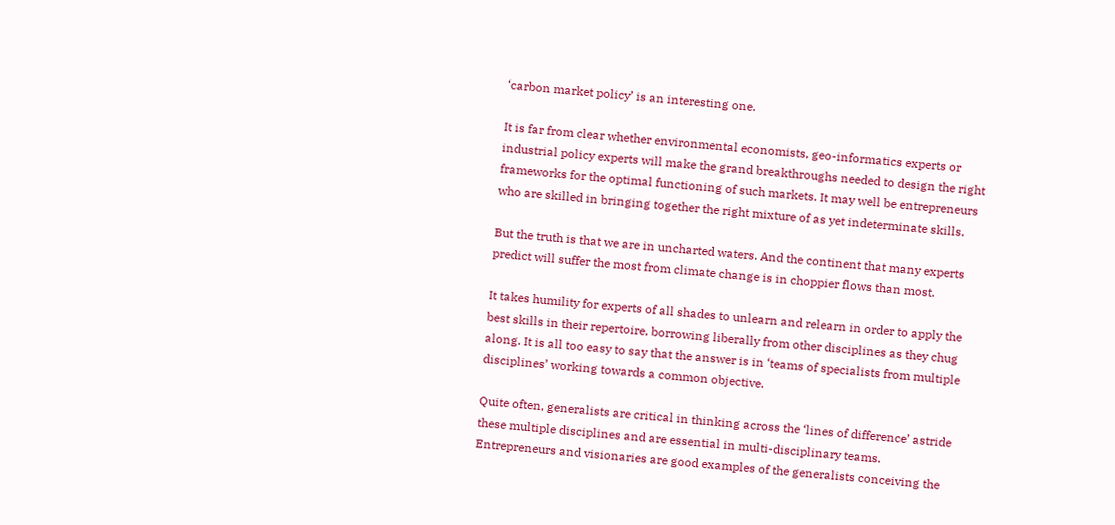‘carbon market policy’ is an interesting one.

It is far from clear whether environmental economists, geo-informatics experts or industrial policy experts will make the grand breakthroughs needed to design the right frameworks for the optimal functioning of such markets. It may well be entrepreneurs who are skilled in bringing together the right mixture of as yet indeterminate skills.

But the truth is that we are in uncharted waters. And the continent that many experts predict will suffer the most from climate change is in choppier flows than most.

It takes humility for experts of all shades to unlearn and relearn in order to apply the best skills in their repertoire, borrowing liberally from other disciplines as they chug along. It is all too easy to say that the answer is in ‘teams of specialists from multiple disciplines’ working towards a common objective.

Quite often, generalists are critical in thinking across the ‘lines of difference’ astride these multiple disciplines and are essential in multi-disciplinary teams. Entrepreneurs and visionaries are good examples of the generalists conceiving the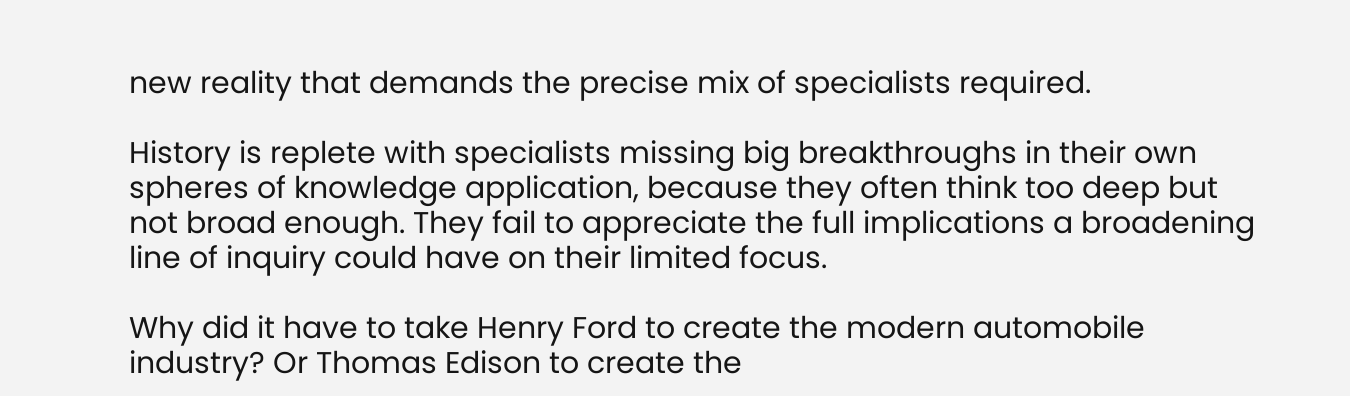new reality that demands the precise mix of specialists required.

History is replete with specialists missing big breakthroughs in their own spheres of knowledge application, because they often think too deep but not broad enough. They fail to appreciate the full implications a broadening line of inquiry could have on their limited focus.

Why did it have to take Henry Ford to create the modern automobile industry? Or Thomas Edison to create the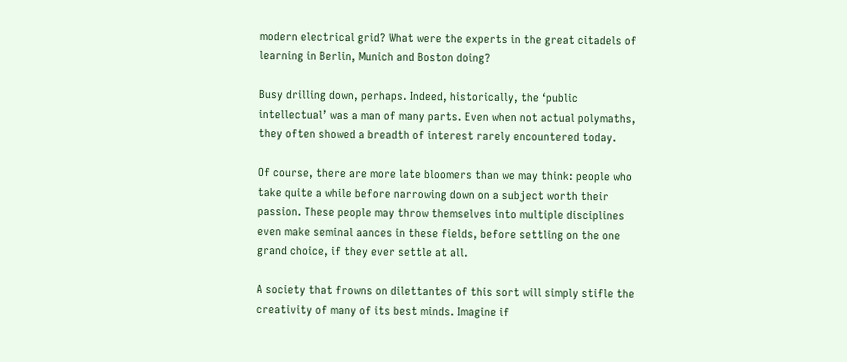modern electrical grid? What were the experts in the great citadels of learning in Berlin, Munich and Boston doing?

Busy drilling down, perhaps. Indeed, historically, the ‘public intellectual’ was a man of many parts. Even when not actual polymaths, they often showed a breadth of interest rarely encountered today.

Of course, there are more late bloomers than we may think: people who take quite a while before narrowing down on a subject worth their passion. These people may throw themselves into multiple disciplines even make seminal aances in these fields, before settling on the one grand choice, if they ever settle at all.

A society that frowns on dilettantes of this sort will simply stifle the creativity of many of its best minds. Imagine if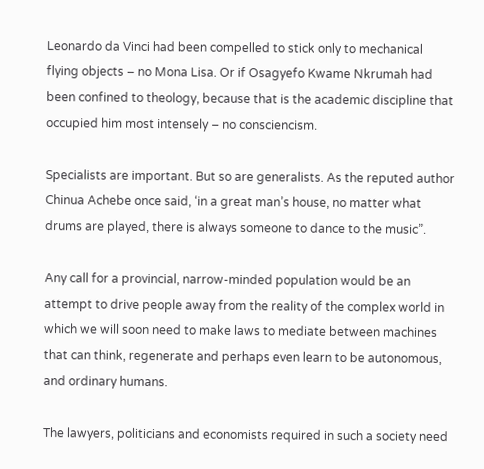Leonardo da Vinci had been compelled to stick only to mechanical flying objects – no Mona Lisa. Or if Osagyefo Kwame Nkrumah had been confined to theology, because that is the academic discipline that occupied him most intensely – no consciencism.

Specialists are important. But so are generalists. As the reputed author Chinua Achebe once said, ‘in a great man’s house, no matter what drums are played, there is always someone to dance to the music”.

Any call for a provincial, narrow-minded population would be an attempt to drive people away from the reality of the complex world in which we will soon need to make laws to mediate between machines that can think, regenerate and perhaps even learn to be autonomous, and ordinary humans.

The lawyers, politicians and economists required in such a society need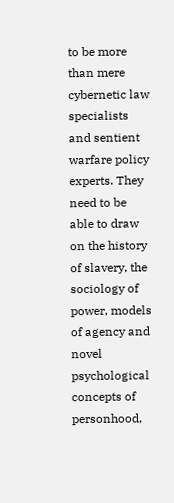to be more than mere cybernetic law specialists and sentient warfare policy experts. They need to be able to draw on the history of slavery, the sociology of power, models of agency and novel psychological concepts of personhood,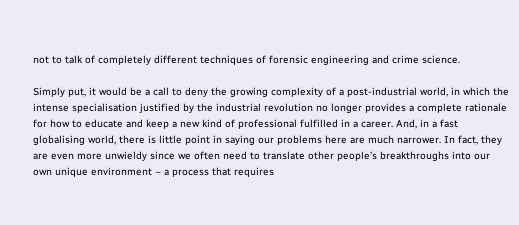not to talk of completely different techniques of forensic engineering and crime science.

Simply put, it would be a call to deny the growing complexity of a post-industrial world, in which the intense specialisation justified by the industrial revolution no longer provides a complete rationale for how to educate and keep a new kind of professional fulfilled in a career. And, in a fast globalising world, there is little point in saying our problems here are much narrower. In fact, they are even more unwieldy since we often need to translate other people’s breakthroughs into our own unique environment – a process that requires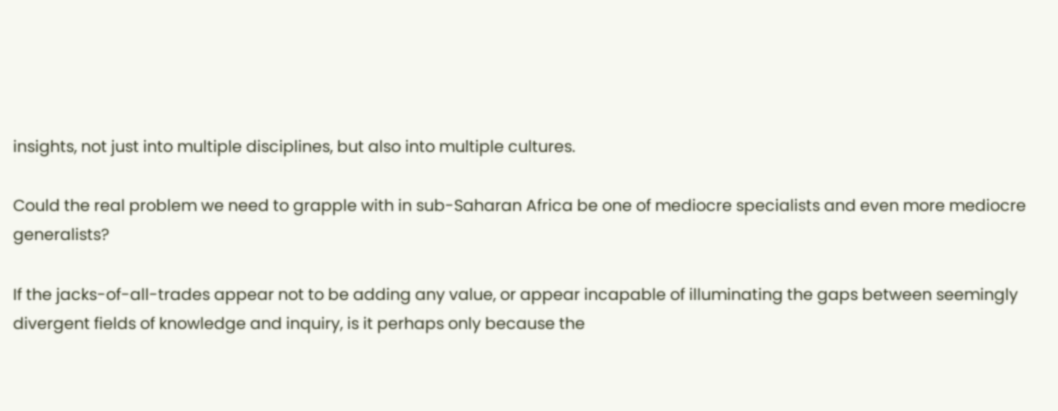insights, not just into multiple disciplines, but also into multiple cultures.

Could the real problem we need to grapple with in sub-Saharan Africa be one of mediocre specialists and even more mediocre generalists?

If the jacks-of-all-trades appear not to be adding any value, or appear incapable of illuminating the gaps between seemingly divergent fields of knowledge and inquiry, is it perhaps only because the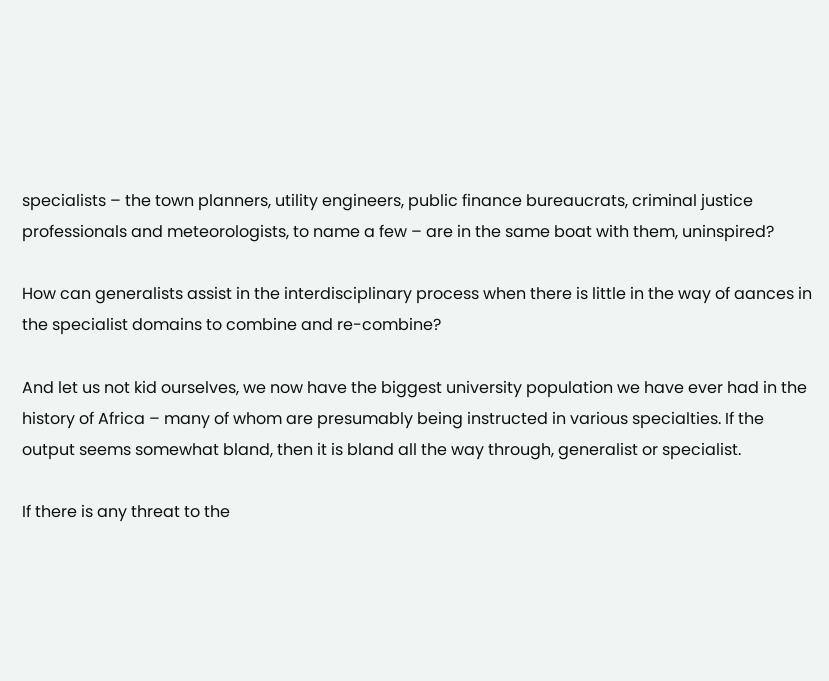specialists – the town planners, utility engineers, public finance bureaucrats, criminal justice professionals and meteorologists, to name a few – are in the same boat with them, uninspired?

How can generalists assist in the interdisciplinary process when there is little in the way of aances in the specialist domains to combine and re-combine?

And let us not kid ourselves, we now have the biggest university population we have ever had in the history of Africa – many of whom are presumably being instructed in various specialties. If the output seems somewhat bland, then it is bland all the way through, generalist or specialist.

If there is any threat to the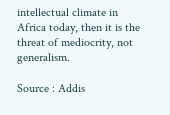intellectual climate in Africa today, then it is the threat of mediocrity, not generalism.

Source : Addis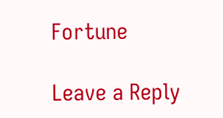Fortune

Leave a Reply